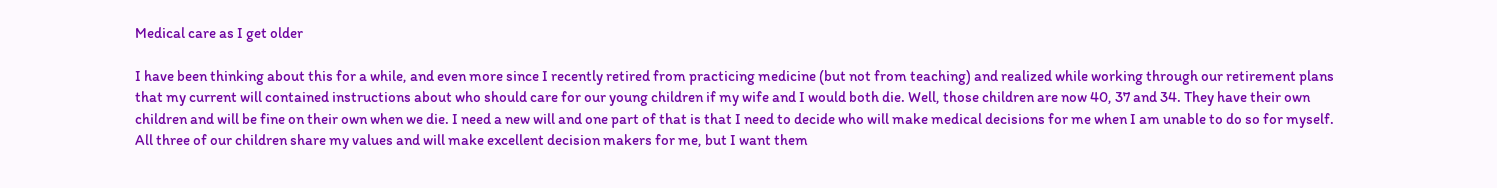Medical care as I get older

I have been thinking about this for a while, and even more since I recently retired from practicing medicine (but not from teaching) and realized while working through our retirement plans that my current will contained instructions about who should care for our young children if my wife and I would both die. Well, those children are now 40, 37 and 34. They have their own children and will be fine on their own when we die. I need a new will and one part of that is that I need to decide who will make medical decisions for me when I am unable to do so for myself. All three of our children share my values and will make excellent decision makers for me, but I want them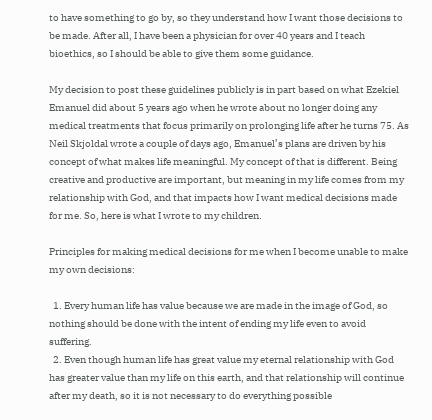to have something to go by, so they understand how I want those decisions to be made. After all, I have been a physician for over 40 years and I teach bioethics, so I should be able to give them some guidance.

My decision to post these guidelines publicly is in part based on what Ezekiel Emanuel did about 5 years ago when he wrote about no longer doing any medical treatments that focus primarily on prolonging life after he turns 75. As Neil Skjoldal wrote a couple of days ago, Emanuel’s plans are driven by his concept of what makes life meaningful. My concept of that is different. Being creative and productive are important, but meaning in my life comes from my relationship with God, and that impacts how I want medical decisions made for me. So, here is what I wrote to my children.

Principles for making medical decisions for me when I become unable to make my own decisions:

  1. Every human life has value because we are made in the image of God, so nothing should be done with the intent of ending my life even to avoid suffering.
  2. Even though human life has great value my eternal relationship with God has greater value than my life on this earth, and that relationship will continue after my death, so it is not necessary to do everything possible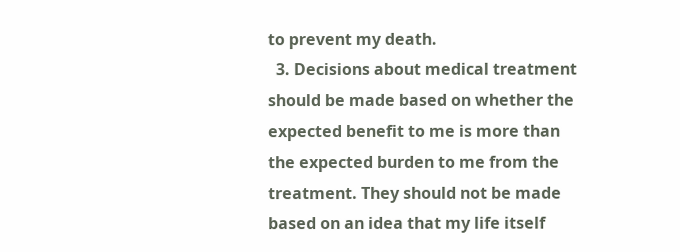to prevent my death.
  3. Decisions about medical treatment should be made based on whether the expected benefit to me is more than the expected burden to me from the treatment. They should not be made based on an idea that my life itself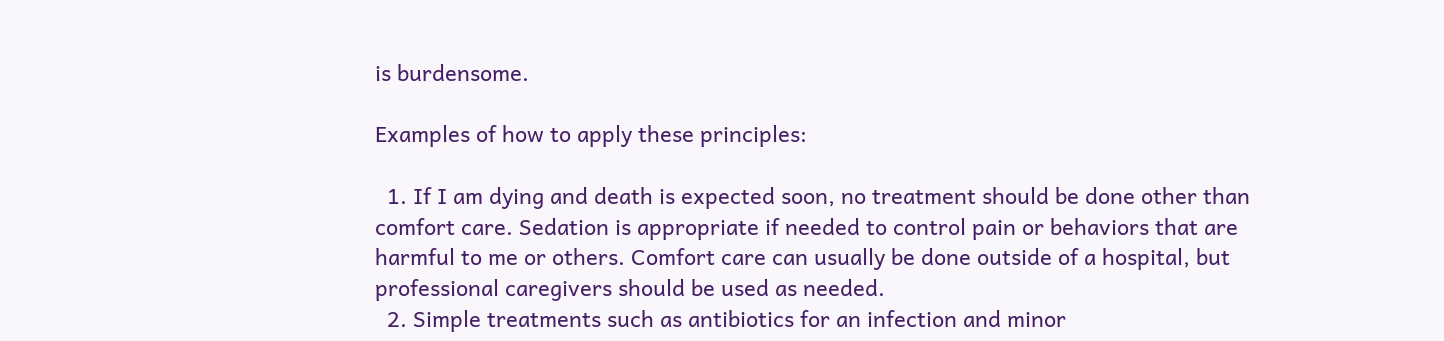is burdensome.

Examples of how to apply these principles:

  1. If I am dying and death is expected soon, no treatment should be done other than comfort care. Sedation is appropriate if needed to control pain or behaviors that are harmful to me or others. Comfort care can usually be done outside of a hospital, but professional caregivers should be used as needed.
  2. Simple treatments such as antibiotics for an infection and minor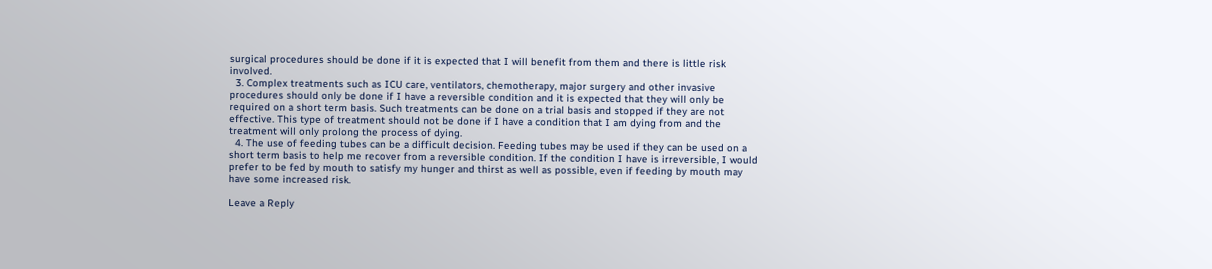surgical procedures should be done if it is expected that I will benefit from them and there is little risk involved.
  3. Complex treatments such as ICU care, ventilators, chemotherapy, major surgery and other invasive procedures should only be done if I have a reversible condition and it is expected that they will only be required on a short term basis. Such treatments can be done on a trial basis and stopped if they are not effective. This type of treatment should not be done if I have a condition that I am dying from and the treatment will only prolong the process of dying.
  4. The use of feeding tubes can be a difficult decision. Feeding tubes may be used if they can be used on a short term basis to help me recover from a reversible condition. If the condition I have is irreversible, I would prefer to be fed by mouth to satisfy my hunger and thirst as well as possible, even if feeding by mouth may have some increased risk.

Leave a Reply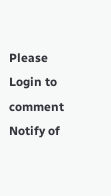Please Login to comment
Notify of